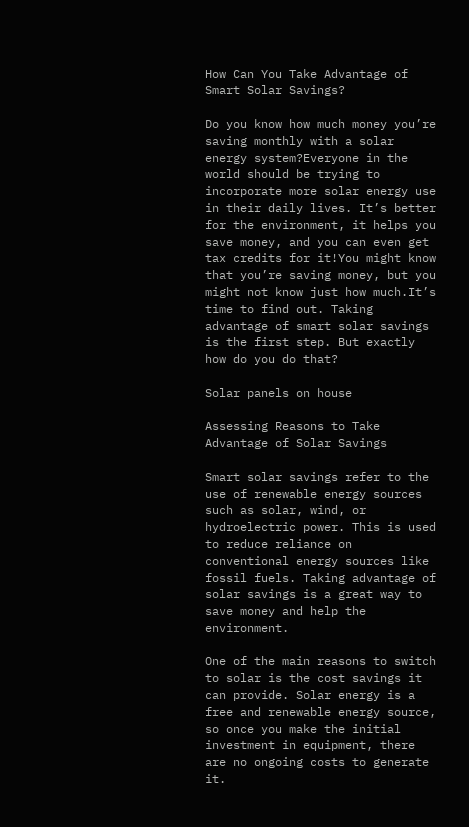How Can You Take Advantage of Smart Solar Savings?

Do you know how much money you’re saving monthly with a solar energy system?Everyone in the world should be trying to incorporate more solar energy use in their daily lives. It’s better for the environment, it helps you save money, and you can even get tax credits for it!You might know that you’re saving money, but you might not know just how much.It’s time to find out. Taking advantage of smart solar savings is the first step. But exactly how do you do that?

Solar panels on house

Assessing Reasons to Take Advantage of Solar Savings

Smart solar savings refer to the use of renewable energy sources such as solar, wind, or hydroelectric power. This is used to reduce reliance on conventional energy sources like fossil fuels. Taking advantage of solar savings is a great way to save money and help the environment.

One of the main reasons to switch to solar is the cost savings it can provide. Solar energy is a free and renewable energy source, so once you make the initial investment in equipment, there are no ongoing costs to generate it.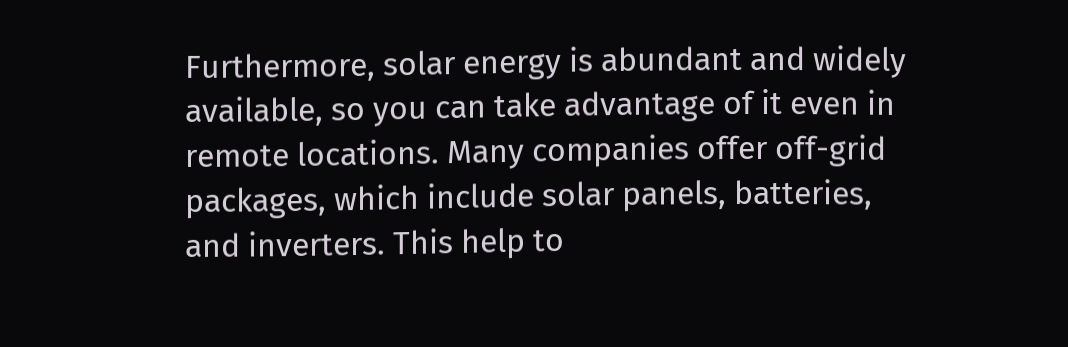Furthermore, solar energy is abundant and widely available, so you can take advantage of it even in remote locations. Many companies offer off-grid packages, which include solar panels, batteries, and inverters. This help to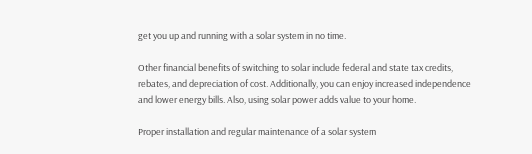get you up and running with a solar system in no time.

Other financial benefits of switching to solar include federal and state tax credits, rebates, and depreciation of cost. Additionally, you can enjoy increased independence and lower energy bills. Also, using solar power adds value to your home.

Proper installation and regular maintenance of a solar system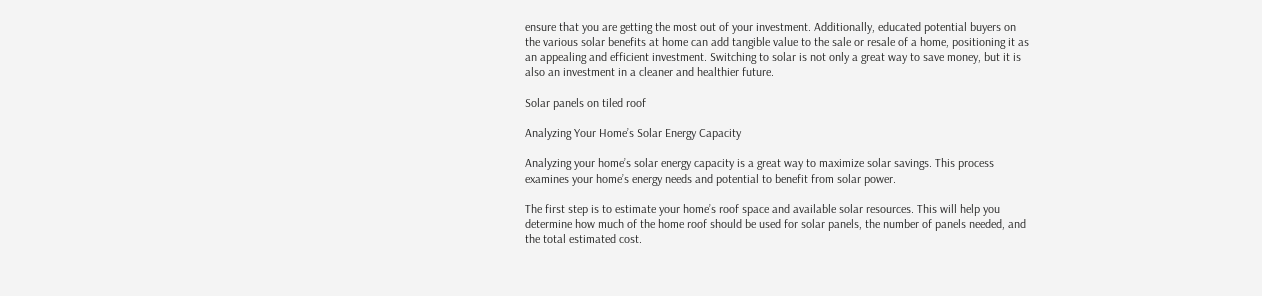ensure that you are getting the most out of your investment. Additionally, educated potential buyers on the various solar benefits at home can add tangible value to the sale or resale of a home, positioning it as an appealing and efficient investment. Switching to solar is not only a great way to save money, but it is also an investment in a cleaner and healthier future.

Solar panels on tiled roof

Analyzing Your Home’s Solar Energy Capacity

Analyzing your home’s solar energy capacity is a great way to maximize solar savings. This process examines your home’s energy needs and potential to benefit from solar power.

The first step is to estimate your home’s roof space and available solar resources. This will help you determine how much of the home roof should be used for solar panels, the number of panels needed, and the total estimated cost.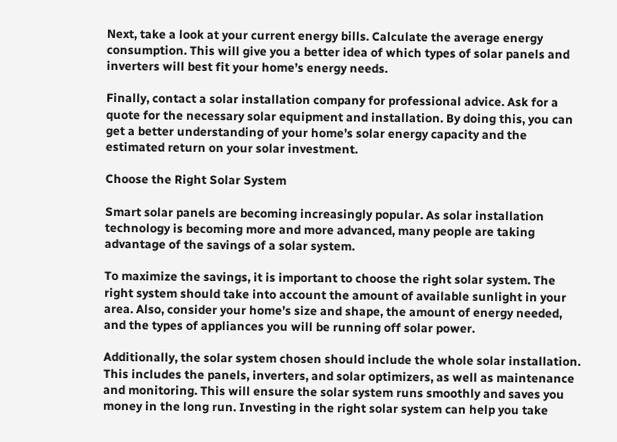Next, take a look at your current energy bills. Calculate the average energy consumption. This will give you a better idea of which types of solar panels and inverters will best fit your home’s energy needs.

Finally, contact a solar installation company for professional advice. Ask for a quote for the necessary solar equipment and installation. By doing this, you can get a better understanding of your home’s solar energy capacity and the estimated return on your solar investment.

Choose the Right Solar System

Smart solar panels are becoming increasingly popular. As solar installation technology is becoming more and more advanced, many people are taking advantage of the savings of a solar system.

To maximize the savings, it is important to choose the right solar system. The right system should take into account the amount of available sunlight in your area. Also, consider your home’s size and shape, the amount of energy needed, and the types of appliances you will be running off solar power.

Additionally, the solar system chosen should include the whole solar installation. This includes the panels, inverters, and solar optimizers, as well as maintenance and monitoring. This will ensure the solar system runs smoothly and saves you money in the long run. Investing in the right solar system can help you take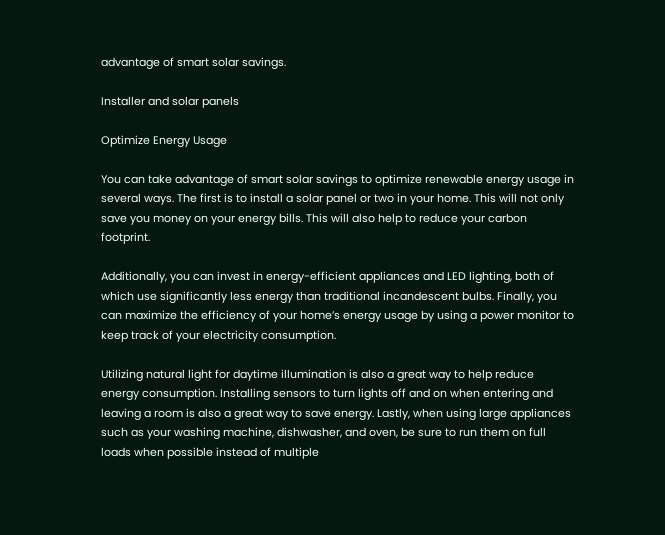advantage of smart solar savings.

Installer and solar panels

Optimize Energy Usage

You can take advantage of smart solar savings to optimize renewable energy usage in several ways. The first is to install a solar panel or two in your home. This will not only save you money on your energy bills. This will also help to reduce your carbon footprint.

Additionally, you can invest in energy-efficient appliances and LED lighting, both of which use significantly less energy than traditional incandescent bulbs. Finally, you can maximize the efficiency of your home’s energy usage by using a power monitor to keep track of your electricity consumption.

Utilizing natural light for daytime illumination is also a great way to help reduce energy consumption. Installing sensors to turn lights off and on when entering and leaving a room is also a great way to save energy. Lastly, when using large appliances such as your washing machine, dishwasher, and oven, be sure to run them on full loads when possible instead of multiple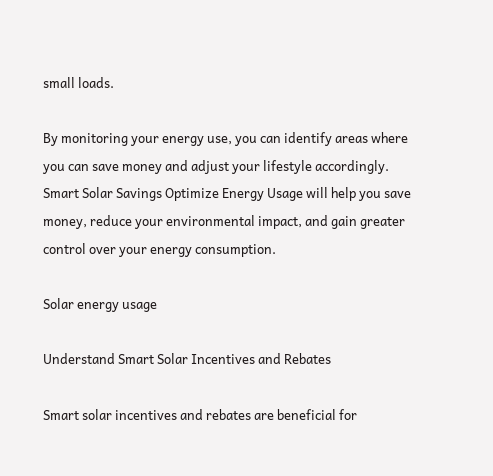small loads.

By monitoring your energy use, you can identify areas where you can save money and adjust your lifestyle accordingly. Smart Solar Savings Optimize Energy Usage will help you save money, reduce your environmental impact, and gain greater control over your energy consumption.

Solar energy usage

Understand Smart Solar Incentives and Rebates

Smart solar incentives and rebates are beneficial for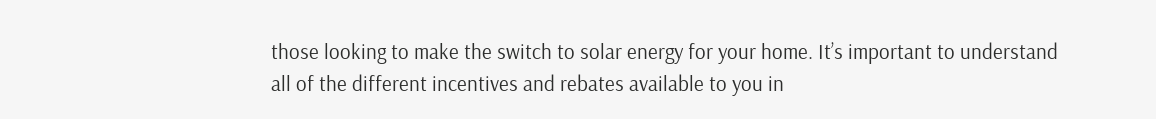those looking to make the switch to solar energy for your home. It’s important to understand all of the different incentives and rebates available to you in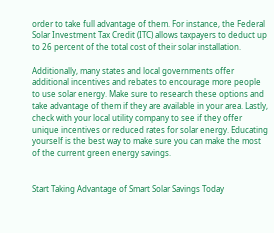order to take full advantage of them. For instance, the Federal Solar Investment Tax Credit (ITC) allows taxpayers to deduct up to 26 percent of the total cost of their solar installation.

Additionally, many states and local governments offer additional incentives and rebates to encourage more people to use solar energy. Make sure to research these options and take advantage of them if they are available in your area. Lastly, check with your local utility company to see if they offer unique incentives or reduced rates for solar energy. Educating yourself is the best way to make sure you can make the most of the current green energy savings.


Start Taking Advantage of Smart Solar Savings Today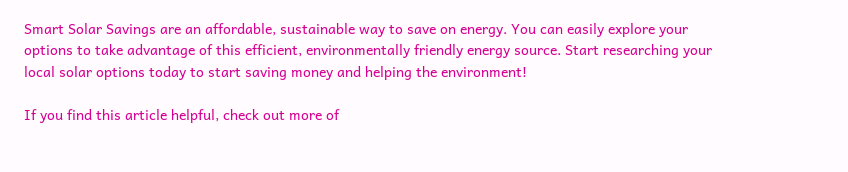Smart Solar Savings are an affordable, sustainable way to save on energy. You can easily explore your options to take advantage of this efficient, environmentally friendly energy source. Start researching your local solar options today to start saving money and helping the environment!

If you find this article helpful, check out more of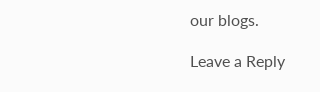our blogs.

Leave a Reply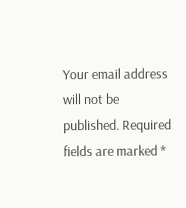Your email address will not be published. Required fields are marked *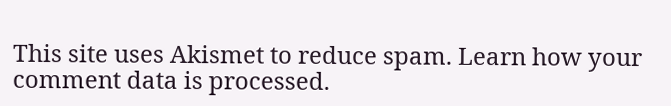This site uses Akismet to reduce spam. Learn how your comment data is processed.